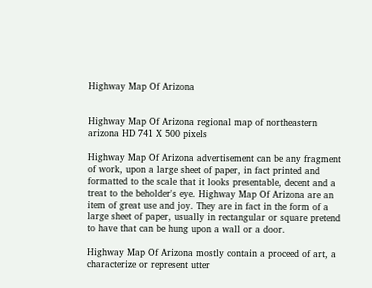Highway Map Of Arizona


Highway Map Of Arizona regional map of northeastern arizona HD 741 X 500 pixels

Highway Map Of Arizona advertisement can be any fragment of work, upon a large sheet of paper, in fact printed and formatted to the scale that it looks presentable, decent and a treat to the beholder's eye. Highway Map Of Arizona are an item of great use and joy. They are in fact in the form of a large sheet of paper, usually in rectangular or square pretend to have that can be hung upon a wall or a door.

Highway Map Of Arizona mostly contain a proceed of art, a characterize or represent utter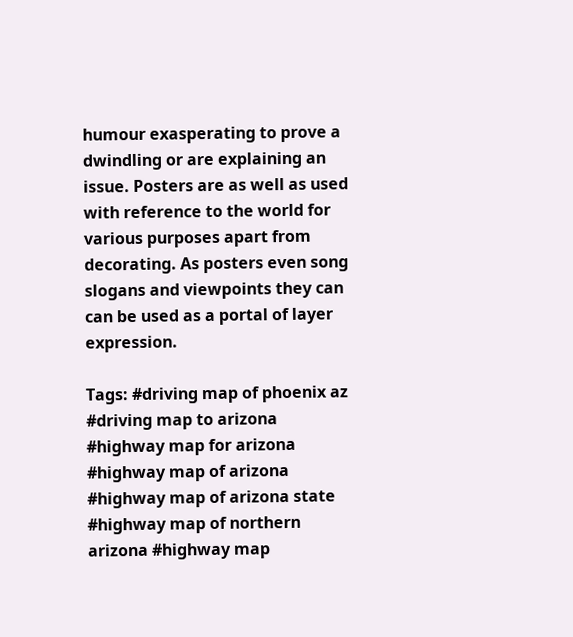humour exasperating to prove a dwindling or are explaining an issue. Posters are as well as used with reference to the world for various purposes apart from decorating. As posters even song slogans and viewpoints they can can be used as a portal of layer expression.

Tags: #driving map of phoenix az #driving map to arizona #highway map for arizona #highway map of arizona #highway map of arizona state #highway map of northern arizona #highway map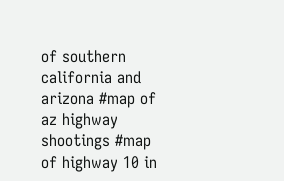of southern california and arizona #map of az highway shootings #map of highway 10 in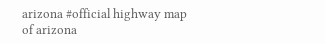arizona #official highway map of arizona